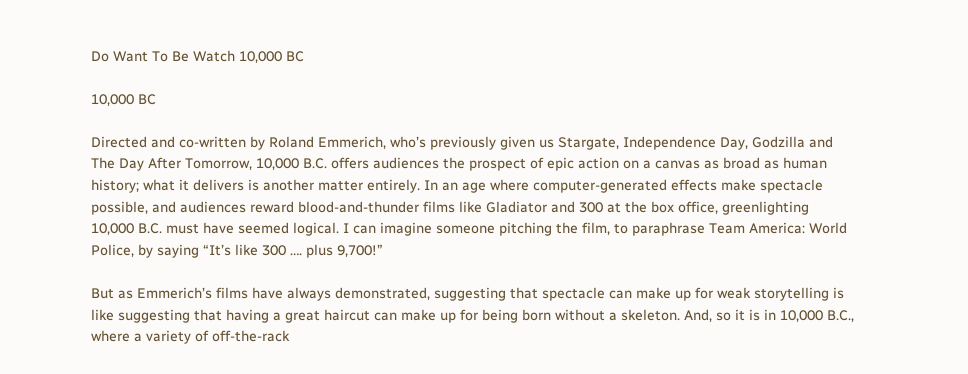Do Want To Be Watch 10,000 BC

10,000 BC

Directed and co-written by Roland Emmerich, who’s previously given us Stargate, Independence Day, Godzilla and The Day After Tomorrow, 10,000 B.C. offers audiences the prospect of epic action on a canvas as broad as human history; what it delivers is another matter entirely. In an age where computer-generated effects make spectacle possible, and audiences reward blood-and-thunder films like Gladiator and 300 at the box office, greenlighting 10,000 B.C. must have seemed logical. I can imagine someone pitching the film, to paraphrase Team America: World Police, by saying “It’s like 300 …. plus 9,700!”

But as Emmerich’s films have always demonstrated, suggesting that spectacle can make up for weak storytelling is like suggesting that having a great haircut can make up for being born without a skeleton. And, so it is in 10,000 B.C., where a variety of off-the-rack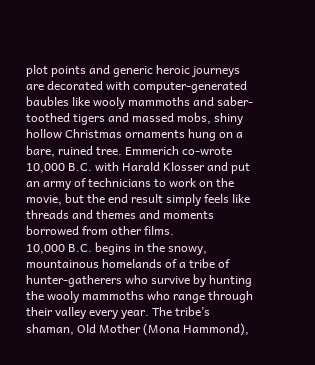plot points and generic heroic journeys are decorated with computer-generated baubles like wooly mammoths and saber-toothed tigers and massed mobs, shiny hollow Christmas ornaments hung on a bare, ruined tree. Emmerich co-wrote 10,000 B.C. with Harald Klosser and put an army of technicians to work on the movie, but the end result simply feels like threads and themes and moments borrowed from other films.
10,000 B.C. begins in the snowy, mountainous homelands of a tribe of hunter-gatherers who survive by hunting the wooly mammoths who range through their valley every year. The tribe’s shaman, Old Mother (Mona Hammond),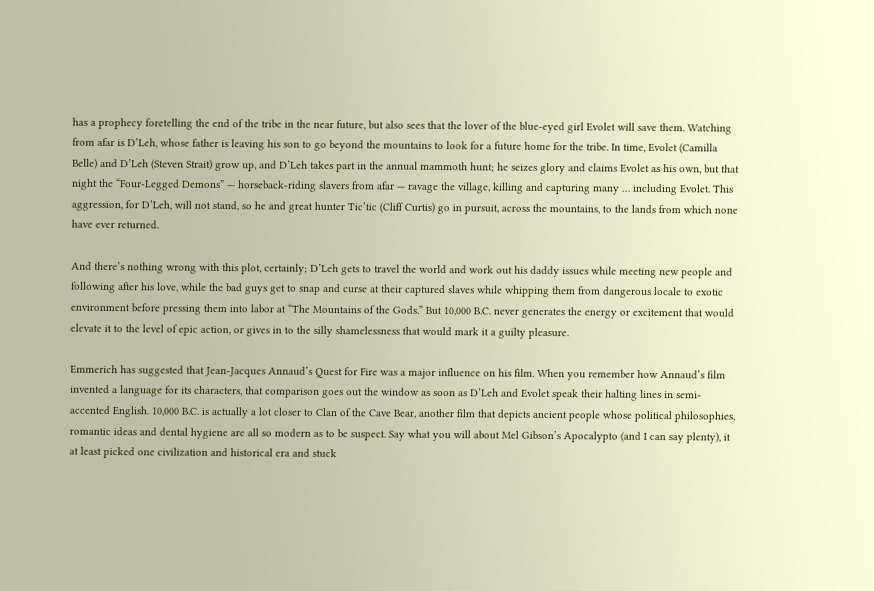has a prophecy foretelling the end of the tribe in the near future, but also sees that the lover of the blue-eyed girl Evolet will save them. Watching from afar is D’Leh, whose father is leaving his son to go beyond the mountains to look for a future home for the tribe. In time, Evolet (Camilla Belle) and D’Leh (Steven Strait) grow up, and D’Leh takes part in the annual mammoth hunt; he seizes glory and claims Evolet as his own, but that night the “Four-Legged Demons” — horseback-riding slavers from afar — ravage the village, killing and capturing many … including Evolet. This aggression, for D’Leh, will not stand, so he and great hunter Tic’tic (Cliff Curtis) go in pursuit, across the mountains, to the lands from which none have ever returned.

And there’s nothing wrong with this plot, certainly; D’Leh gets to travel the world and work out his daddy issues while meeting new people and following after his love, while the bad guys get to snap and curse at their captured slaves while whipping them from dangerous locale to exotic environment before pressing them into labor at “The Mountains of the Gods.” But 10,000 B.C. never generates the energy or excitement that would elevate it to the level of epic action, or gives in to the silly shamelessness that would mark it a guilty pleasure.

Emmerich has suggested that Jean-Jacques Annaud’s Quest for Fire was a major influence on his film. When you remember how Annaud’s film invented a language for its characters, that comparison goes out the window as soon as D’Leh and Evolet speak their halting lines in semi-accented English. 10,000 B.C. is actually a lot closer to Clan of the Cave Bear, another film that depicts ancient people whose political philosophies, romantic ideas and dental hygiene are all so modern as to be suspect. Say what you will about Mel Gibson’s Apocalypto (and I can say plenty), it at least picked one civilization and historical era and stuck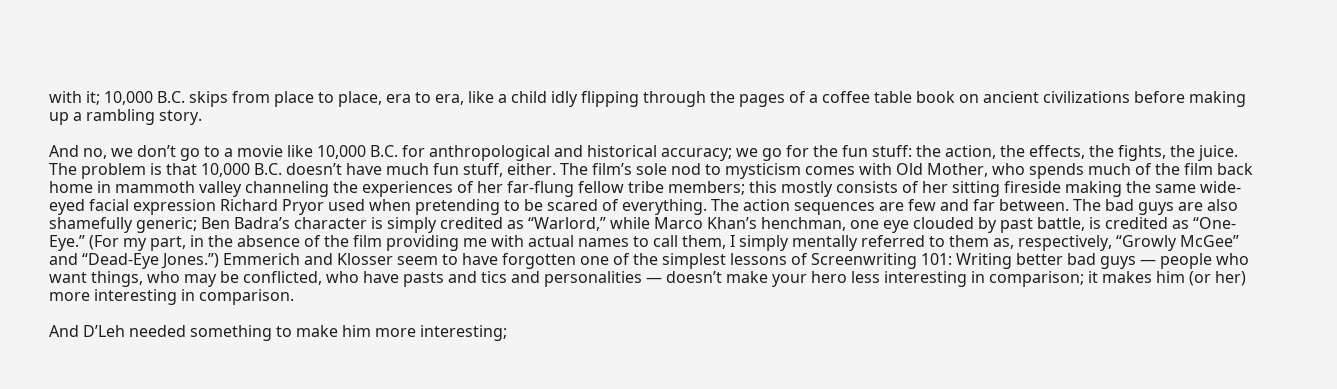with it; 10,000 B.C. skips from place to place, era to era, like a child idly flipping through the pages of a coffee table book on ancient civilizations before making up a rambling story.

And no, we don’t go to a movie like 10,000 B.C. for anthropological and historical accuracy; we go for the fun stuff: the action, the effects, the fights, the juice. The problem is that 10,000 B.C. doesn’t have much fun stuff, either. The film’s sole nod to mysticism comes with Old Mother, who spends much of the film back home in mammoth valley channeling the experiences of her far-flung fellow tribe members; this mostly consists of her sitting fireside making the same wide-eyed facial expression Richard Pryor used when pretending to be scared of everything. The action sequences are few and far between. The bad guys are also shamefully generic; Ben Badra’s character is simply credited as “Warlord,” while Marco Khan’s henchman, one eye clouded by past battle, is credited as “One-Eye.” (For my part, in the absence of the film providing me with actual names to call them, I simply mentally referred to them as, respectively, “Growly McGee” and “Dead-Eye Jones.”) Emmerich and Klosser seem to have forgotten one of the simplest lessons of Screenwriting 101: Writing better bad guys — people who want things, who may be conflicted, who have pasts and tics and personalities — doesn’t make your hero less interesting in comparison; it makes him (or her) more interesting in comparison.

And D’Leh needed something to make him more interesting;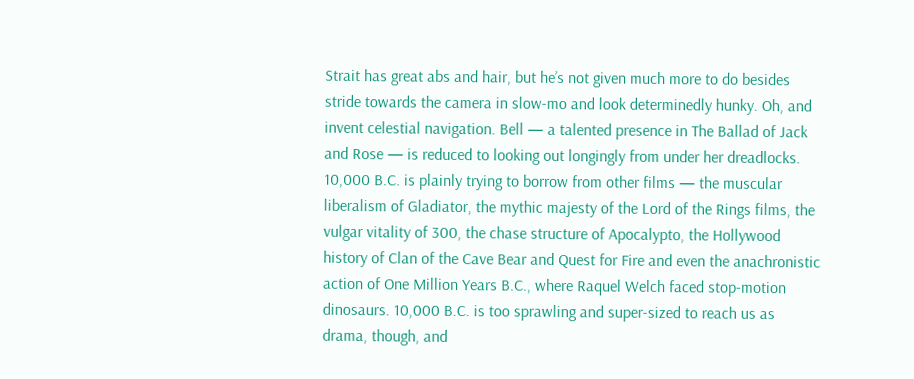Strait has great abs and hair, but he’s not given much more to do besides stride towards the camera in slow-mo and look determinedly hunky. Oh, and invent celestial navigation. Bell — a talented presence in The Ballad of Jack and Rose — is reduced to looking out longingly from under her dreadlocks. 10,000 B.C. is plainly trying to borrow from other films — the muscular liberalism of Gladiator, the mythic majesty of the Lord of the Rings films, the vulgar vitality of 300, the chase structure of Apocalypto, the Hollywood history of Clan of the Cave Bear and Quest for Fire and even the anachronistic action of One Million Years B.C., where Raquel Welch faced stop-motion dinosaurs. 10,000 B.C. is too sprawling and super-sized to reach us as drama, though, and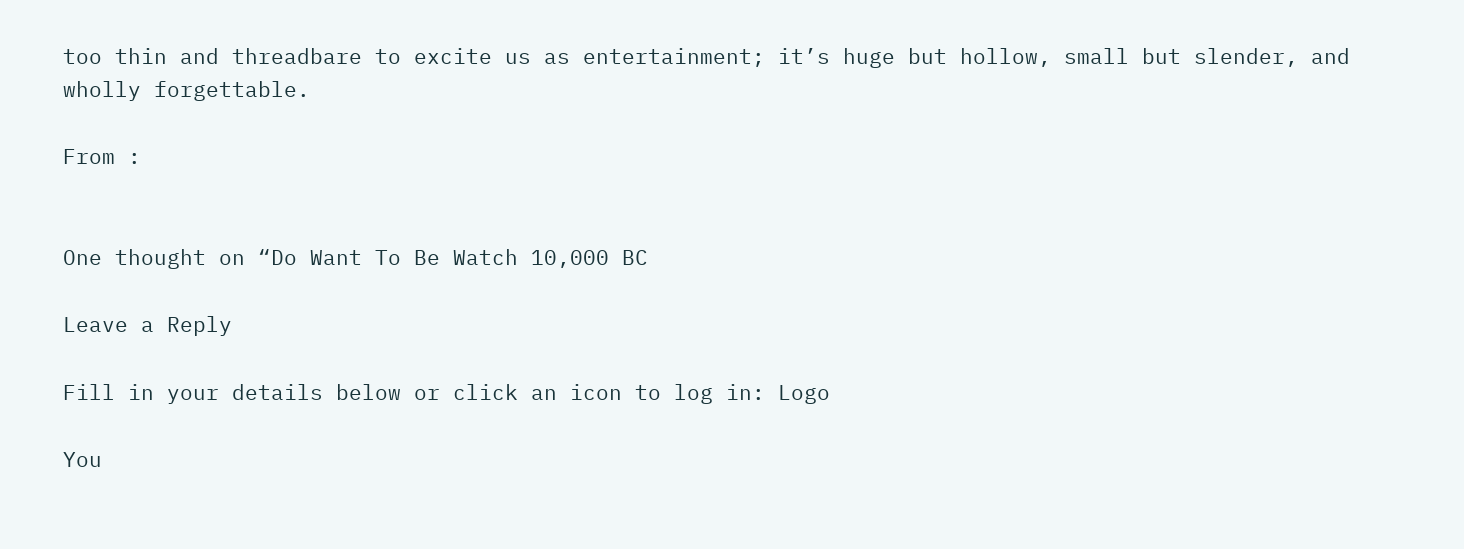too thin and threadbare to excite us as entertainment; it’s huge but hollow, small but slender, and wholly forgettable.

From :


One thought on “Do Want To Be Watch 10,000 BC

Leave a Reply

Fill in your details below or click an icon to log in: Logo

You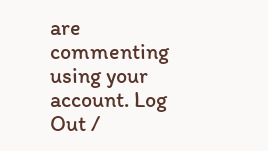are commenting using your account. Log Out /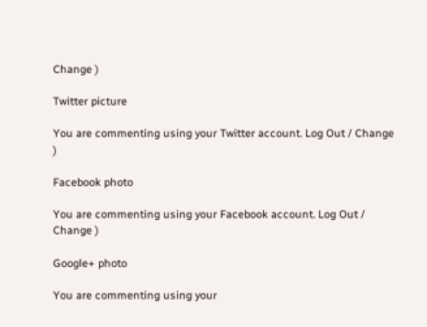Change )

Twitter picture

You are commenting using your Twitter account. Log Out / Change )

Facebook photo

You are commenting using your Facebook account. Log Out / Change )

Google+ photo

You are commenting using your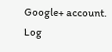Google+ account. Log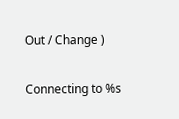Out / Change )

Connecting to %s